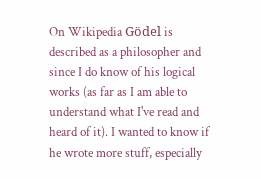On Wikipedia Gödel is described as a philosopher and since I do know of his logical works (as far as I am able to understand what I've read and heard of it). I wanted to know if he wrote more stuff, especially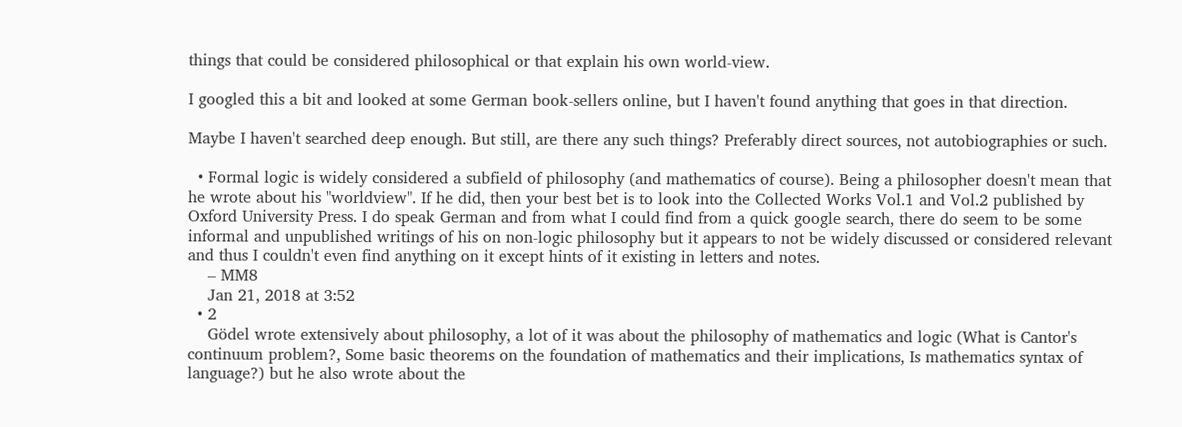things that could be considered philosophical or that explain his own world-view.

I googled this a bit and looked at some German book-sellers online, but I haven't found anything that goes in that direction.

Maybe I haven't searched deep enough. But still, are there any such things? Preferably direct sources, not autobiographies or such.

  • Formal logic is widely considered a subfield of philosophy (and mathematics of course). Being a philosopher doesn't mean that he wrote about his "worldview". If he did, then your best bet is to look into the Collected Works Vol.1 and Vol.2 published by Oxford University Press. I do speak German and from what I could find from a quick google search, there do seem to be some informal and unpublished writings of his on non-logic philosophy but it appears to not be widely discussed or considered relevant and thus I couldn't even find anything on it except hints of it existing in letters and notes.
    – MM8
    Jan 21, 2018 at 3:52
  • 2
    Gödel wrote extensively about philosophy, a lot of it was about the philosophy of mathematics and logic (What is Cantor's continuum problem?, Some basic theorems on the foundation of mathematics and their implications, Is mathematics syntax of language?) but he also wrote about the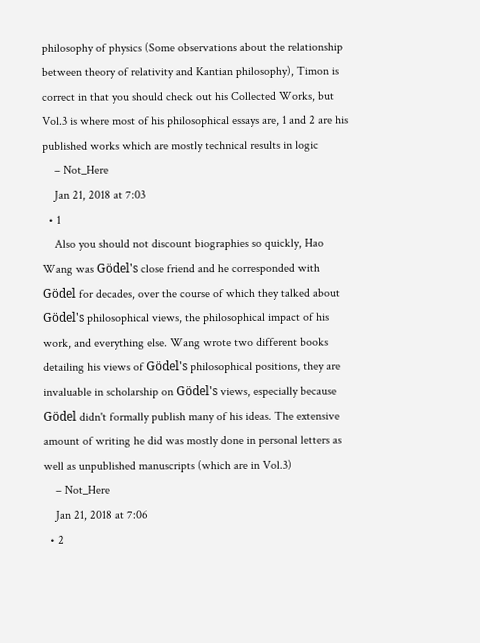philosophy of physics (Some observations about the relationship between theory of relativity and Kantian philosophy), Timon is correct in that you should check out his Collected Works, but Vol.3 is where most of his philosophical essays are, 1 and 2 are his published works which are mostly technical results in logic
    – Not_Here
    Jan 21, 2018 at 7:03
  • 1
    Also you should not discount biographies so quickly, Hao Wang was Gödel's close friend and he corresponded with Gödel for decades, over the course of which they talked about Gödel's philosophical views, the philosophical impact of his work, and everything else. Wang wrote two different books detailing his views of Gödel's philosophical positions, they are invaluable in scholarship on Gödel's views, especially because Gödel didn't formally publish many of his ideas. The extensive amount of writing he did was mostly done in personal letters as well as unpublished manuscripts (which are in Vol.3)
    – Not_Here
    Jan 21, 2018 at 7:06
  • 2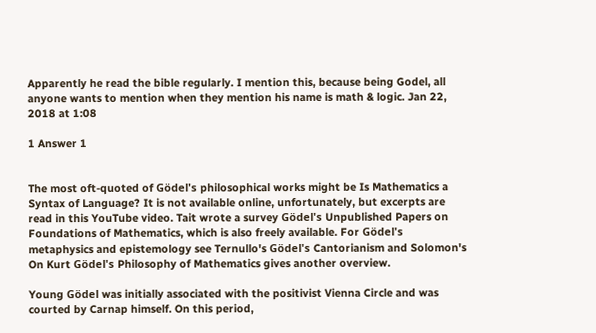Apparently he read the bible regularly. I mention this, because being Godel, all anyone wants to mention when they mention his name is math & logic. Jan 22, 2018 at 1:08

1 Answer 1


The most oft-quoted of Gödel's philosophical works might be Is Mathematics a Syntax of Language? It is not available online, unfortunately, but excerpts are read in this YouTube video. Tait wrote a survey Gödel's Unpublished Papers on Foundations of Mathematics, which is also freely available. For Gödel's metaphysics and epistemology see Ternullo's Gödel's Cantorianism and Solomon's On Kurt Gödel's Philosophy of Mathematics gives another overview.

Young Gödel was initially associated with the positivist Vienna Circle and was courted by Carnap himself. On this period,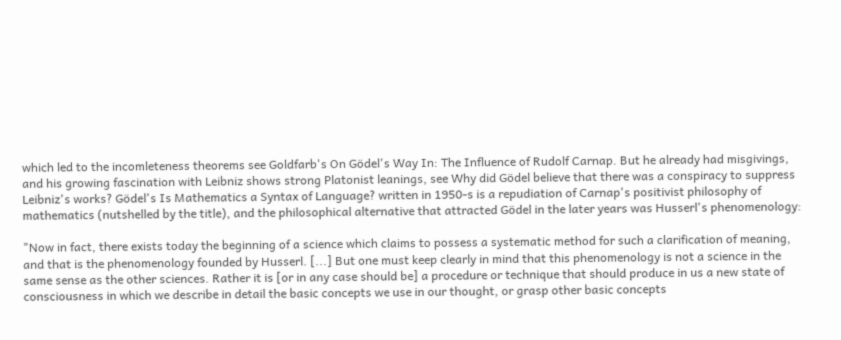which led to the incomleteness theorems see Goldfarb's On Gödel's Way In: The Influence of Rudolf Carnap. But he already had misgivings, and his growing fascination with Leibniz shows strong Platonist leanings, see Why did Gödel believe that there was a conspiracy to suppress Leibniz's works? Gödel's Is Mathematics a Syntax of Language? written in 1950-s is a repudiation of Carnap's positivist philosophy of mathematics (nutshelled by the title), and the philosophical alternative that attracted Gödel in the later years was Husserl's phenomenology:

"Now in fact, there exists today the beginning of a science which claims to possess a systematic method for such a clarification of meaning, and that is the phenomenology founded by Husserl. [...] But one must keep clearly in mind that this phenomenology is not a science in the same sense as the other sciences. Rather it is [or in any case should be] a procedure or technique that should produce in us a new state of consciousness in which we describe in detail the basic concepts we use in our thought, or grasp other basic concepts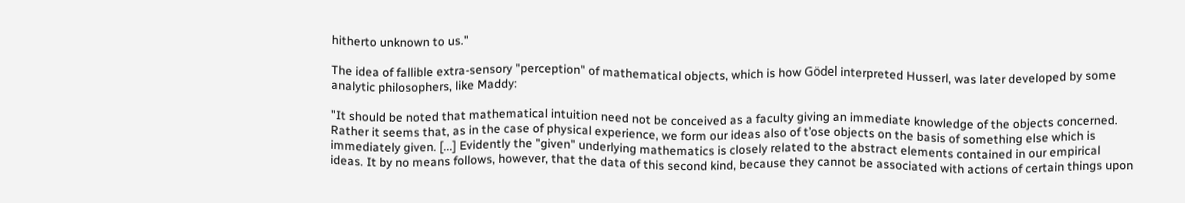hitherto unknown to us."

The idea of fallible extra-sensory "perception" of mathematical objects, which is how Gödel interpreted Husserl, was later developed by some analytic philosophers, like Maddy:

"It should be noted that mathematical intuition need not be conceived as a faculty giving an immediate knowledge of the objects concerned. Rather it seems that, as in the case of physical experience, we form our ideas also of t’ose objects on the basis of something else which is immediately given. [...] Evidently the "given" underlying mathematics is closely related to the abstract elements contained in our empirical ideas. It by no means follows, however, that the data of this second kind, because they cannot be associated with actions of certain things upon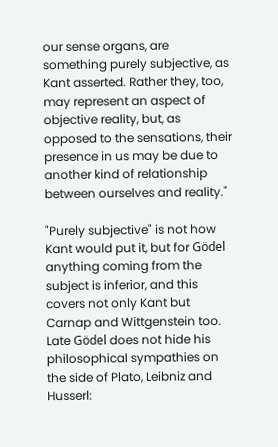our sense organs, are something purely subjective, as Kant asserted. Rather they, too, may represent an aspect of objective reality, but, as opposed to the sensations, their presence in us may be due to another kind of relationship between ourselves and reality."

"Purely subjective" is not how Kant would put it, but for Gödel anything coming from the subject is inferior, and this covers not only Kant but Carnap and Wittgenstein too. Late Gödel does not hide his philosophical sympathies on the side of Plato, Leibniz and Husserl: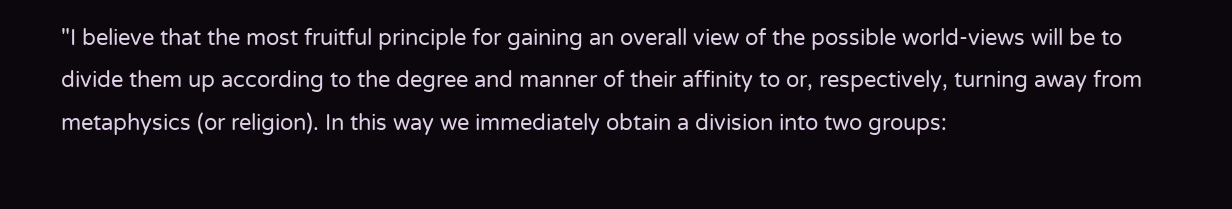"I believe that the most fruitful principle for gaining an overall view of the possible world-views will be to divide them up according to the degree and manner of their affinity to or, respectively, turning away from metaphysics (or religion). In this way we immediately obtain a division into two groups: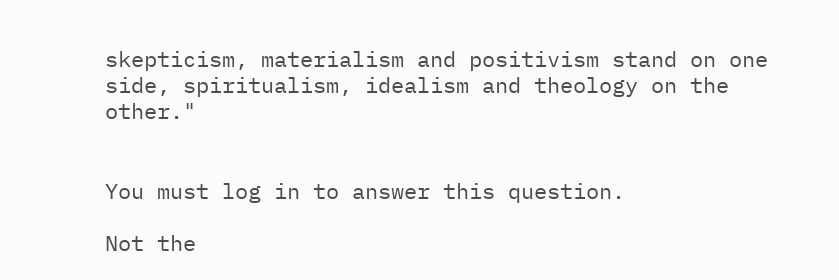skepticism, materialism and positivism stand on one side, spiritualism, idealism and theology on the other."


You must log in to answer this question.

Not the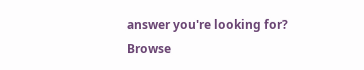answer you're looking for? Browse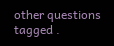other questions tagged .